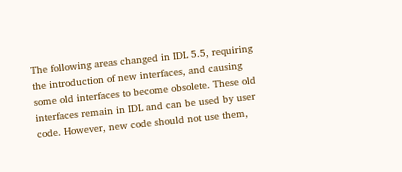The following areas changed in IDL 5.5, requiring the introduction of new interfaces, and causing some old interfaces to become obsolete. These old interfaces remain in IDL and can be used by user code. However, new code should not use them,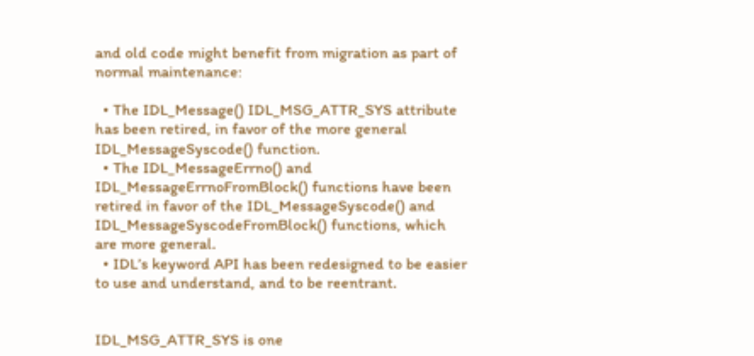and old code might benefit from migration as part of normal maintenance:

  • The IDL_Message() IDL_MSG_ATTR_SYS attribute has been retired, in favor of the more general IDL_MessageSyscode() function.
  • The IDL_MessageErrno() and IDL_MessageErrnoFromBlock() functions have been retired in favor of the IDL_MessageSyscode() and IDL_MessageSyscodeFromBlock() functions, which are more general.
  • IDL’s keyword API has been redesigned to be easier to use and understand, and to be reentrant.


IDL_MSG_ATTR_SYS is one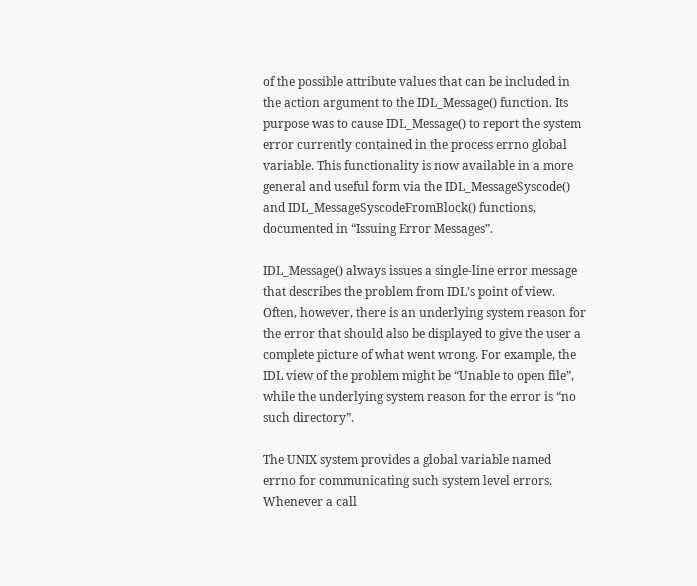of the possible attribute values that can be included in the action argument to the IDL_Message() function. Its purpose was to cause IDL_Message() to report the system error currently contained in the process errno global variable. This functionality is now available in a more general and useful form via the IDL_MessageSyscode() and IDL_MessageSyscodeFromBlock() functions, documented in “Issuing Error Messages”.

IDL_Message() always issues a single-line error message that describes the problem from IDL’s point of view. Often, however, there is an underlying system reason for the error that should also be displayed to give the user a complete picture of what went wrong. For example, the IDL view of the problem might be “Unable to open file”, while the underlying system reason for the error is “no such directory”.

The UNIX system provides a global variable named errno for communicating such system level errors. Whenever a call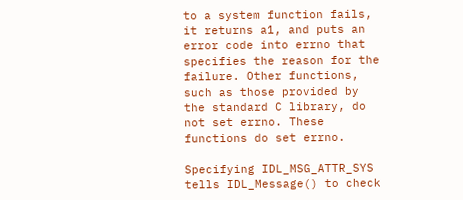to a system function fails, it returns a1, and puts an error code into errno that specifies the reason for the failure. Other functions, such as those provided by the standard C library, do not set errno. These functions do set errno.

Specifying IDL_MSG_ATTR_SYS tells IDL_Message() to check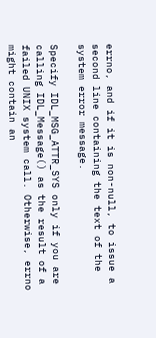errno, and if it is non-null, to issue a second line containing the text of the system error message.

Specify IDL_MSG_ATTR_SYS only if you are calling IDL_Message() as the result of a failed UNIX system call. Otherwise, errno might contain an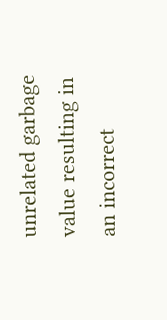unrelated garbage value resulting in an incorrect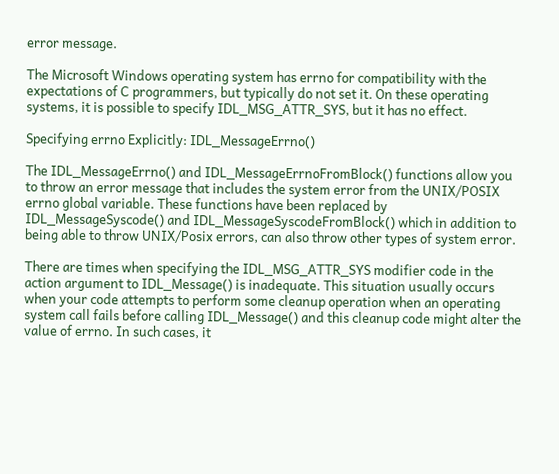error message.

The Microsoft Windows operating system has errno for compatibility with the expectations of C programmers, but typically do not set it. On these operating systems, it is possible to specify IDL_MSG_ATTR_SYS, but it has no effect.

Specifying errno Explicitly: IDL_MessageErrno()

The IDL_MessageErrno() and IDL_MessageErrnoFromBlock() functions allow you to throw an error message that includes the system error from the UNIX/POSIX errno global variable. These functions have been replaced by IDL_MessageSyscode() and IDL_MessageSyscodeFromBlock() which in addition to being able to throw UNIX/Posix errors, can also throw other types of system error.

There are times when specifying the IDL_MSG_ATTR_SYS modifier code in the action argument to IDL_Message() is inadequate. This situation usually occurs when your code attempts to perform some cleanup operation when an operating system call fails before calling IDL_Message() and this cleanup code might alter the value of errno. In such cases, it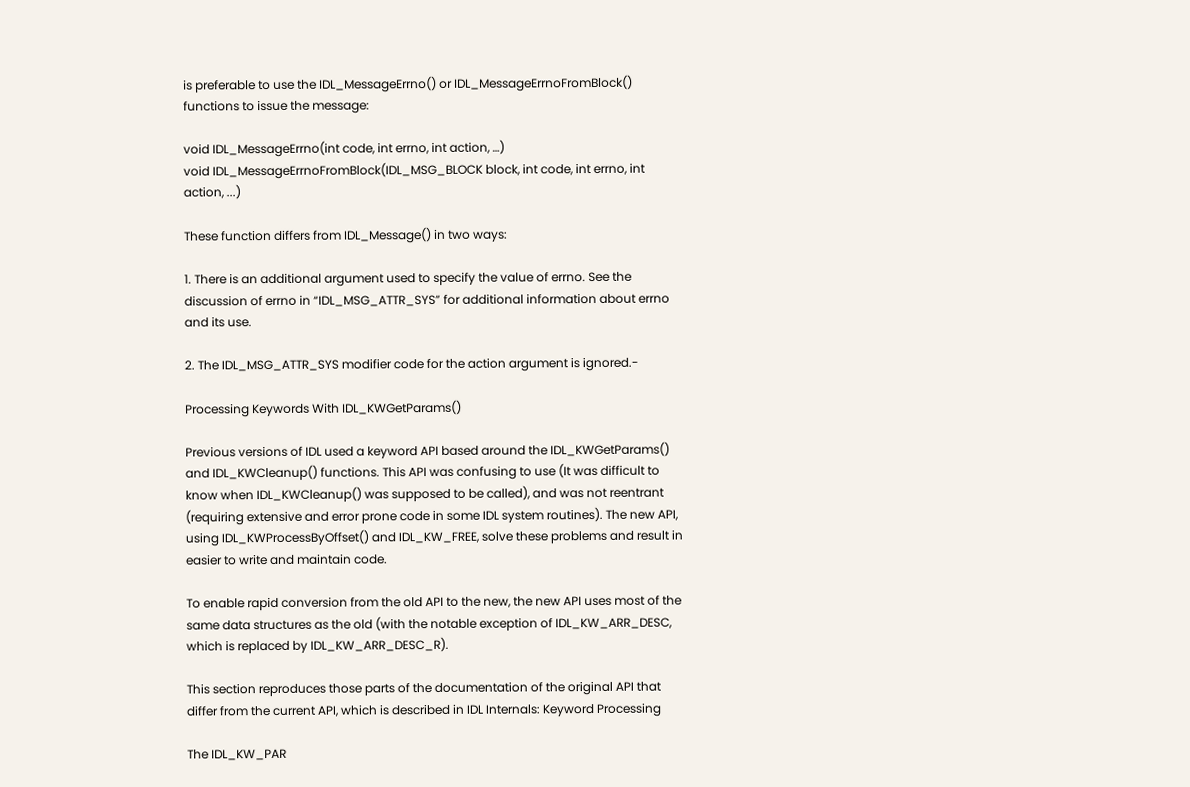is preferable to use the IDL_MessageErrno() or IDL_MessageErrnoFromBlock() functions to issue the message:

void IDL_MessageErrno(int code, int errno, int action, …)
void IDL_MessageErrnoFromBlock(IDL_MSG_BLOCK block, int code, int errno, int action, ...)

These function differs from IDL_Message() in two ways:

1. There is an additional argument used to specify the value of errno. See the discussion of errno in “IDL_MSG_ATTR_SYS” for additional information about errno and its use.

2. The IDL_MSG_ATTR_SYS modifier code for the action argument is ignored.-

Processing Keywords With IDL_KWGetParams()

Previous versions of IDL used a keyword API based around the IDL_KWGetParams() and IDL_KWCleanup() functions. This API was confusing to use (It was difficult to know when IDL_KWCleanup() was supposed to be called), and was not reentrant (requiring extensive and error prone code in some IDL system routines). The new API, using IDL_KWProcessByOffset() and IDL_KW_FREE, solve these problems and result in easier to write and maintain code.

To enable rapid conversion from the old API to the new, the new API uses most of the same data structures as the old (with the notable exception of IDL_KW_ARR_DESC, which is replaced by IDL_KW_ARR_DESC_R).

This section reproduces those parts of the documentation of the original API that differ from the current API, which is described in IDL Internals: Keyword Processing

The IDL_KW_PAR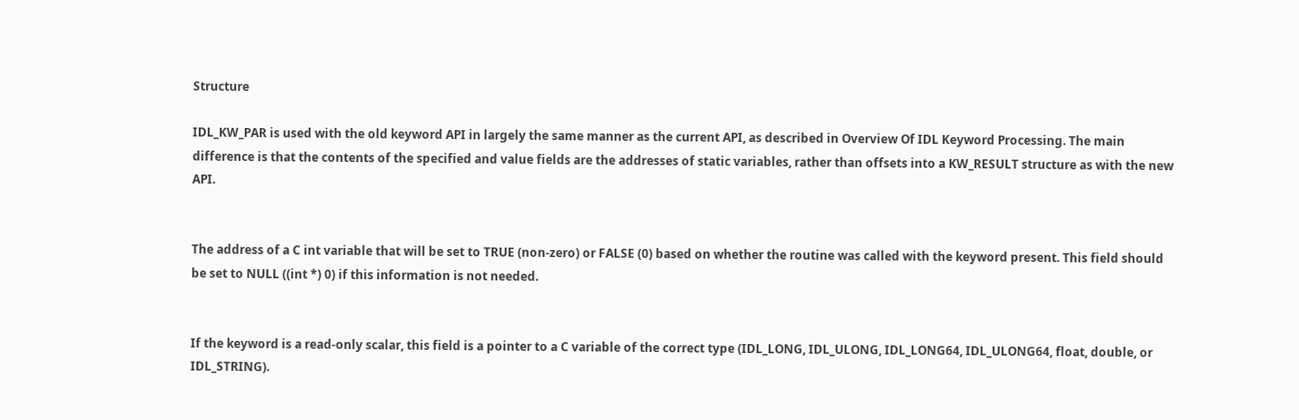Structure

IDL_KW_PAR is used with the old keyword API in largely the same manner as the current API, as described in Overview Of IDL Keyword Processing. The main difference is that the contents of the specified and value fields are the addresses of static variables, rather than offsets into a KW_RESULT structure as with the new API.


The address of a C int variable that will be set to TRUE (non-zero) or FALSE (0) based on whether the routine was called with the keyword present. This field should be set to NULL ((int *) 0) if this information is not needed.


If the keyword is a read-only scalar, this field is a pointer to a C variable of the correct type (IDL_LONG, IDL_ULONG, IDL_LONG64, IDL_ULONG64, float, double, or IDL_STRING).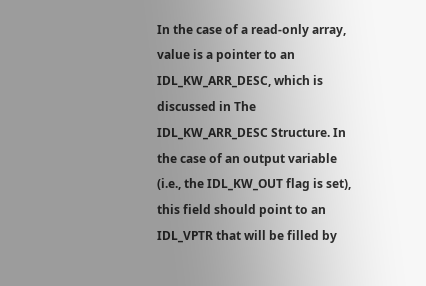In the case of a read-only array, value is a pointer to an IDL_KW_ARR_DESC, which is discussed in The IDL_KW_ARR_DESC Structure. In the case of an output variable (i.e., the IDL_KW_OUT flag is set), this field should point to an IDL_VPTR that will be filled by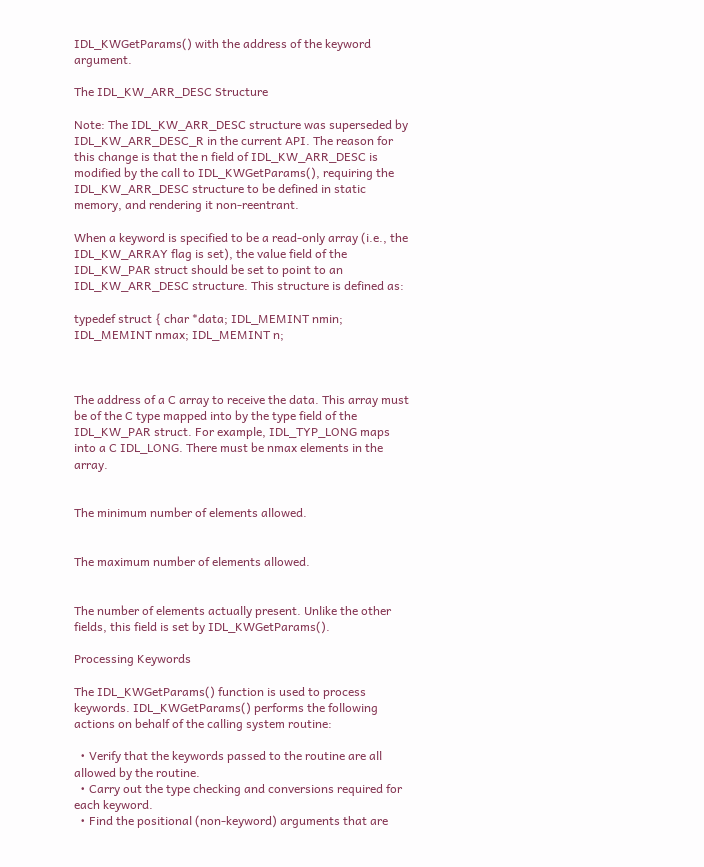IDL_KWGetParams() with the address of the keyword argument.

The IDL_KW_ARR_DESC Structure

Note: The IDL_KW_ARR_DESC structure was superseded by IDL_KW_ARR_DESC_R in the current API. The reason for this change is that the n field of IDL_KW_ARR_DESC is modified by the call to IDL_KWGetParams(), requiring the IDL_KW_ARR_DESC structure to be defined in static memory, and rendering it non-reentrant.

When a keyword is specified to be a read-only array (i.e., the IDL_KW_ARRAY flag is set), the value field of the IDL_KW_PAR struct should be set to point to an IDL_KW_ARR_DESC structure. This structure is defined as:

typedef struct { char *data; IDL_MEMINT nmin; IDL_MEMINT nmax; IDL_MEMINT n;



The address of a C array to receive the data. This array must be of the C type mapped into by the type field of the IDL_KW_PAR struct. For example, IDL_TYP_LONG maps into a C IDL_LONG. There must be nmax elements in the array.


The minimum number of elements allowed.


The maximum number of elements allowed.


The number of elements actually present. Unlike the other fields, this field is set by IDL_KWGetParams().

Processing Keywords

The IDL_KWGetParams() function is used to process keywords. IDL_KWGetParams() performs the following actions on behalf of the calling system routine:

  • Verify that the keywords passed to the routine are all allowed by the routine.
  • Carry out the type checking and conversions required for each keyword.
  • Find the positional (non-keyword) arguments that are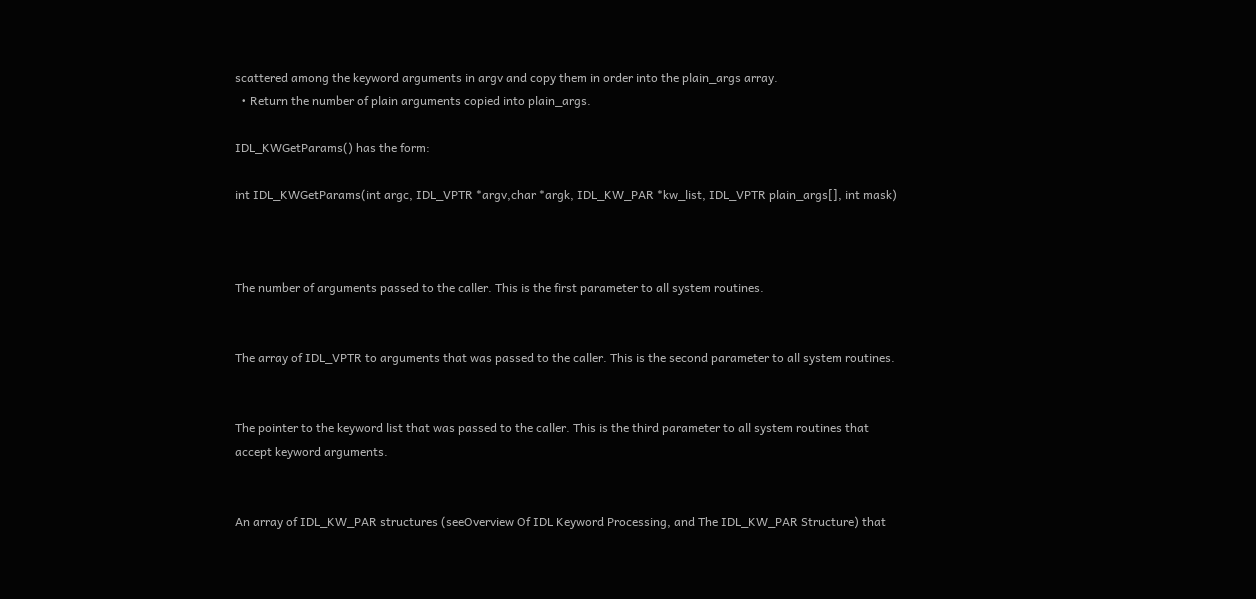scattered among the keyword arguments in argv and copy them in order into the plain_args array.
  • Return the number of plain arguments copied into plain_args.

IDL_KWGetParams() has the form:

int IDL_KWGetParams(int argc, IDL_VPTR *argv,char *argk, IDL_KW_PAR *kw_list, IDL_VPTR plain_args[], int mask)



The number of arguments passed to the caller. This is the first parameter to all system routines.


The array of IDL_VPTR to arguments that was passed to the caller. This is the second parameter to all system routines.


The pointer to the keyword list that was passed to the caller. This is the third parameter to all system routines that accept keyword arguments.


An array of IDL_KW_PAR structures (seeOverview Of IDL Keyword Processing, and The IDL_KW_PAR Structure) that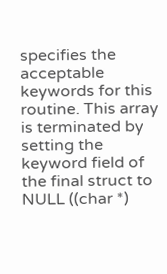specifies the acceptable keywords for this routine. This array is terminated by setting the keyword field of the final struct to NULL ((char *)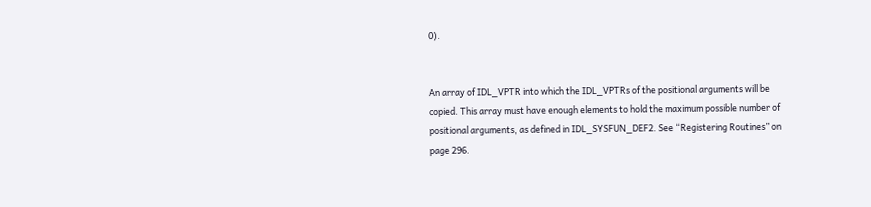0).


An array of IDL_VPTR into which the IDL_VPTRs of the positional arguments will be copied. This array must have enough elements to hold the maximum possible number of positional arguments, as defined in IDL_SYSFUN_DEF2. See “Registering Routines” on page 296.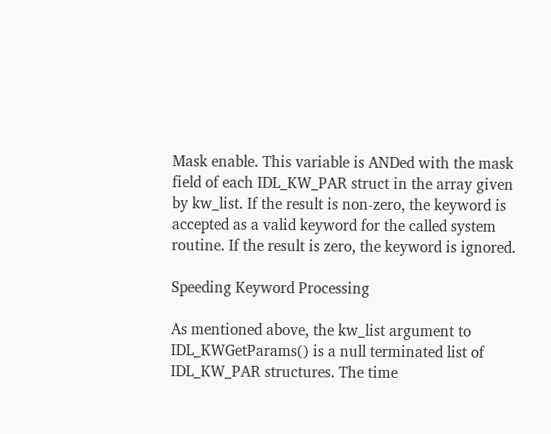Mask enable. This variable is ANDed with the mask field of each IDL_KW_PAR struct in the array given by kw_list. If the result is non-zero, the keyword is accepted as a valid keyword for the called system routine. If the result is zero, the keyword is ignored.

Speeding Keyword Processing

As mentioned above, the kw_list argument to IDL_KWGetParams() is a null terminated list of IDL_KW_PAR structures. The time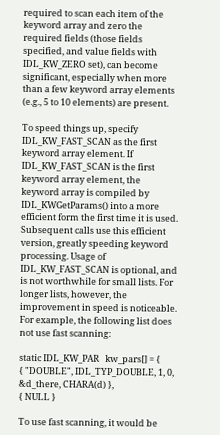required to scan each item of the keyword array and zero the required fields (those fields specified, and value fields with IDL_KW_ZERO set), can become significant, especially when more than a few keyword array elements (e.g., 5 to 10 elements) are present.

To speed things up, specify IDL_KW_FAST_SCAN as the first keyword array element. If IDL_KW_FAST_SCAN is the first keyword array element, the keyword array is compiled by IDL_KWGetParams() into a more efficient form the first time it is used. Subsequent calls use this efficient version, greatly speeding keyword processing. Usage of IDL_KW_FAST_SCAN is optional, and is not worthwhile for small lists. For longer lists, however, the improvement in speed is noticeable. For example, the following list does not use fast scanning:

static IDL_KW_PAR   kw_pars[] = {
{ "DOUBLE", IDL_TYP_DOUBLE, 1, 0, &d_there, CHARA(d) },
{ NULL }

To use fast scanning, it would be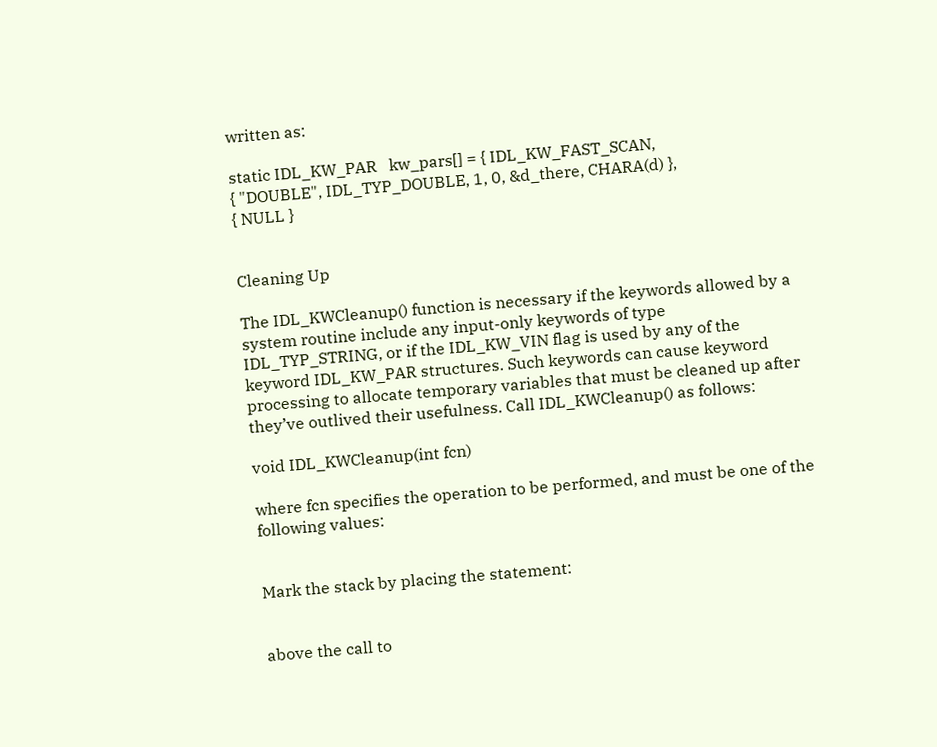written as:

static IDL_KW_PAR   kw_pars[] = { IDL_KW_FAST_SCAN,
{ "DOUBLE", IDL_TYP_DOUBLE, 1, 0, &d_there, CHARA(d) },
{ NULL }


Cleaning Up

The IDL_KWCleanup() function is necessary if the keywords allowed by a system routine include any input-only keywords of type IDL_TYP_STRING, or if the IDL_KW_VIN flag is used by any of the keyword IDL_KW_PAR structures. Such keywords can cause keyword processing to allocate temporary variables that must be cleaned up after they’ve outlived their usefulness. Call IDL_KWCleanup() as follows:

void IDL_KWCleanup(int fcn)

where fcn specifies the operation to be performed, and must be one of the following values:


Mark the stack by placing the statement:


above the call to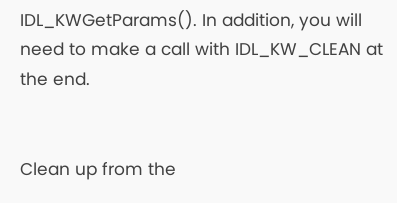IDL_KWGetParams(). In addition, you will need to make a call with IDL_KW_CLEAN at the end.


Clean up from the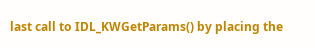last call to IDL_KWGetParams() by placing the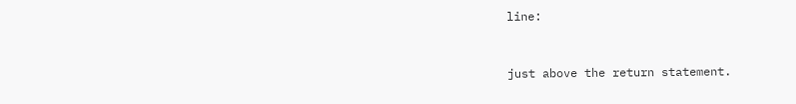line:


just above the return statement.